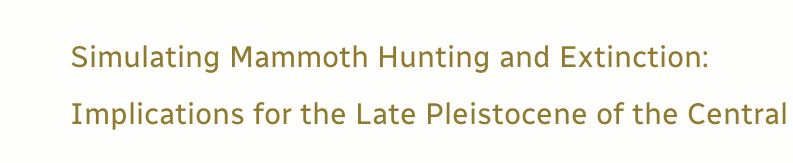Simulating Mammoth Hunting and Extinction: Implications for the Late Pleistocene of the Central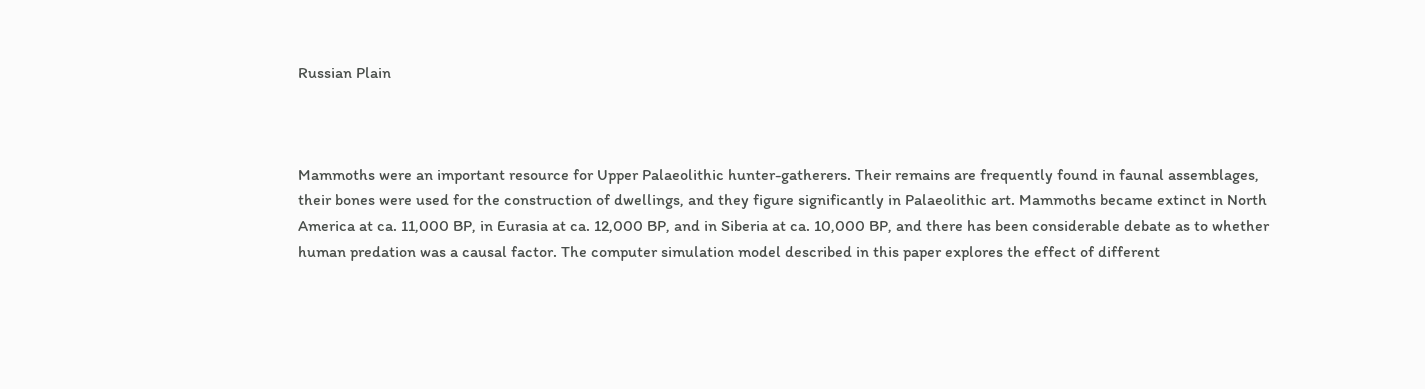Russian Plain



Mammoths were an important resource for Upper Palaeolithic hunter-gatherers. Their remains are frequently found in faunal assemblages, their bones were used for the construction of dwellings, and they figure significantly in Palaeolithic art. Mammoths became extinct in North America at ca. 11,000 BP, in Eurasia at ca. 12,000 BP, and in Siberia at ca. 10,000 BP, and there has been considerable debate as to whether human predation was a causal factor. The computer simulation model described in this paper explores the effect of different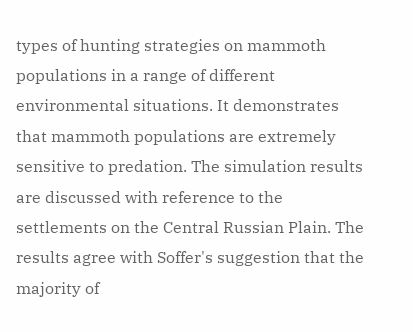types of hunting strategies on mammoth populations in a range of different environmental situations. It demonstrates that mammoth populations are extremely sensitive to predation. The simulation results are discussed with reference to the settlements on the Central Russian Plain. The results agree with Soffer's suggestion that the majority of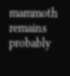mammoth remains probably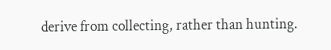derive from collecting, rather than hunting.